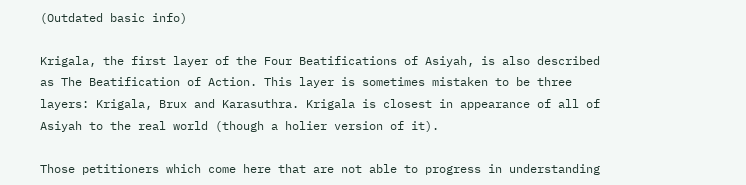(Outdated basic info)

Krigala, the first layer of the Four Beatifications of Asiyah, is also described as The Beatification of Action. This layer is sometimes mistaken to be three layers: Krigala, Brux and Karasuthra. Krigala is closest in appearance of all of Asiyah to the real world (though a holier version of it).

Those petitioners which come here that are not able to progress in understanding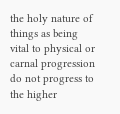the holy nature of things as being vital to physical or carnal progression do not progress to the higher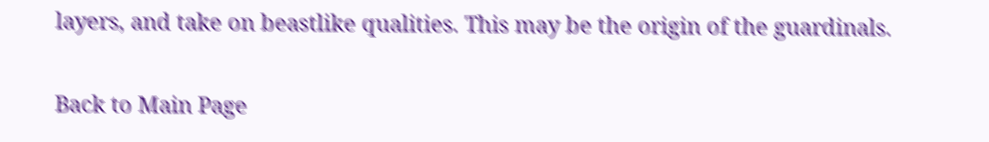layers, and take on beastlike qualities. This may be the origin of the guardinals.

Back to Main Page